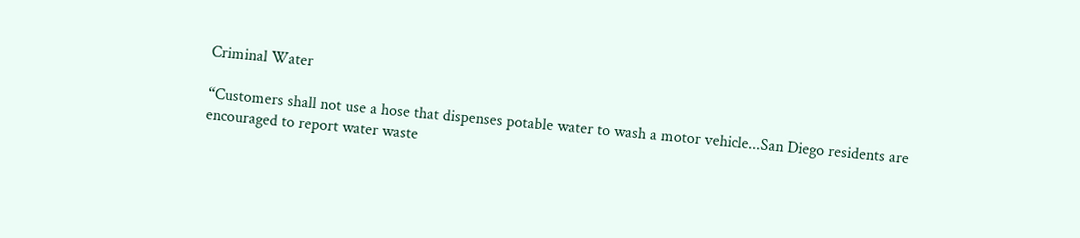Criminal Water

“Customers shall not use a hose that dispenses potable water to wash a motor vehicle...San Diego residents are encouraged to report water waste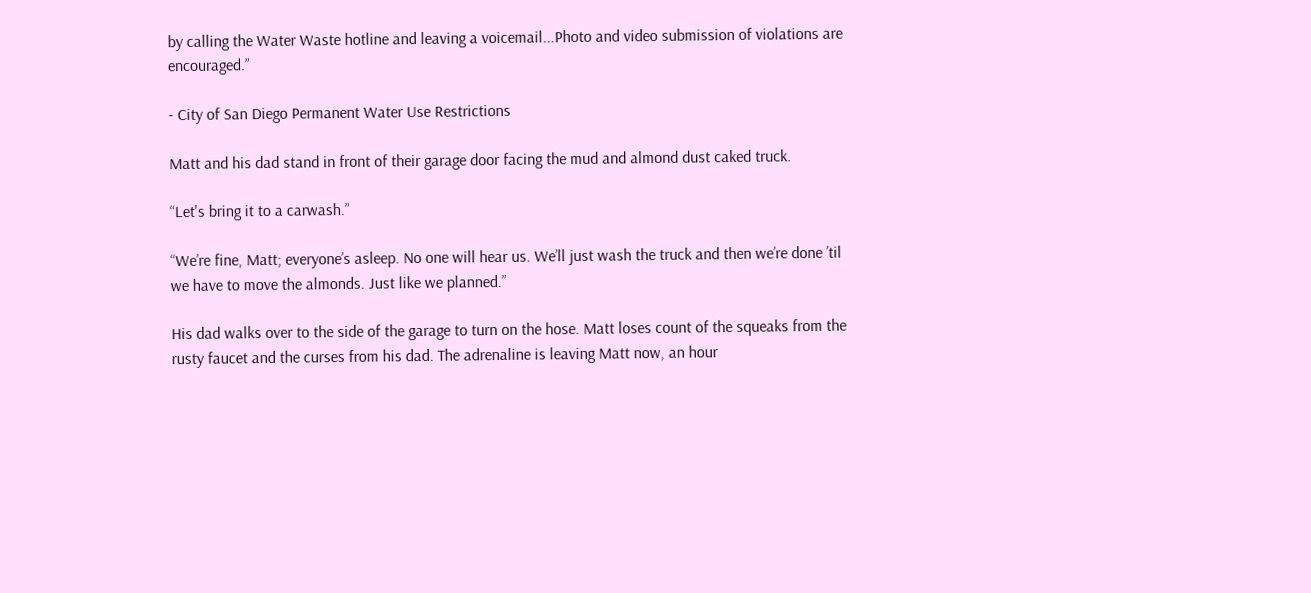by calling the Water Waste hotline and leaving a voicemail...Photo and video submission of violations are encouraged.”

- City of San Diego Permanent Water Use Restrictions

Matt and his dad stand in front of their garage door facing the mud and almond dust caked truck.

“Let's bring it to a carwash.”

“We’re fine, Matt; everyone’s asleep. No one will hear us. We’ll just wash the truck and then we’re done ’til we have to move the almonds. Just like we planned.”

His dad walks over to the side of the garage to turn on the hose. Matt loses count of the squeaks from the rusty faucet and the curses from his dad. The adrenaline is leaving Matt now, an hour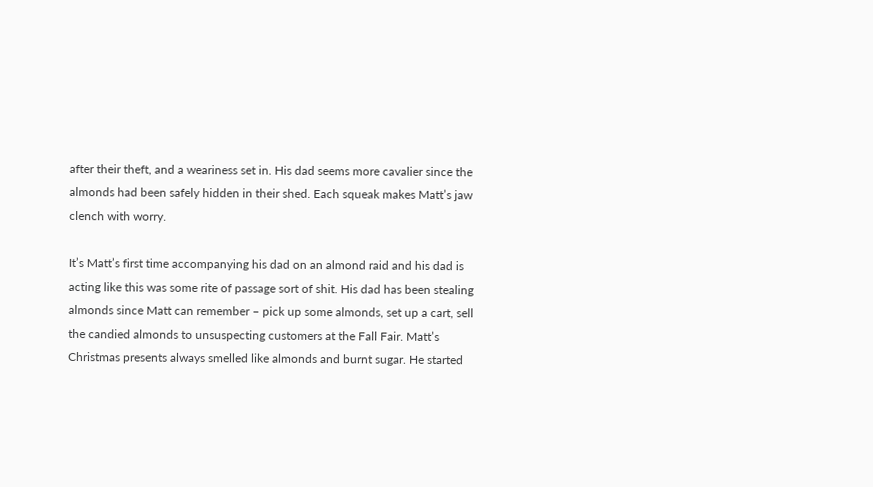after their theft, and a weariness set in. His dad seems more cavalier since the almonds had been safely hidden in their shed. Each squeak makes Matt’s jaw clench with worry.

It’s Matt’s first time accompanying his dad on an almond raid and his dad is acting like this was some rite of passage sort of shit. His dad has been stealing almonds since Matt can remember – pick up some almonds, set up a cart, sell the candied almonds to unsuspecting customers at the Fall Fair. Matt’s Christmas presents always smelled like almonds and burnt sugar. He started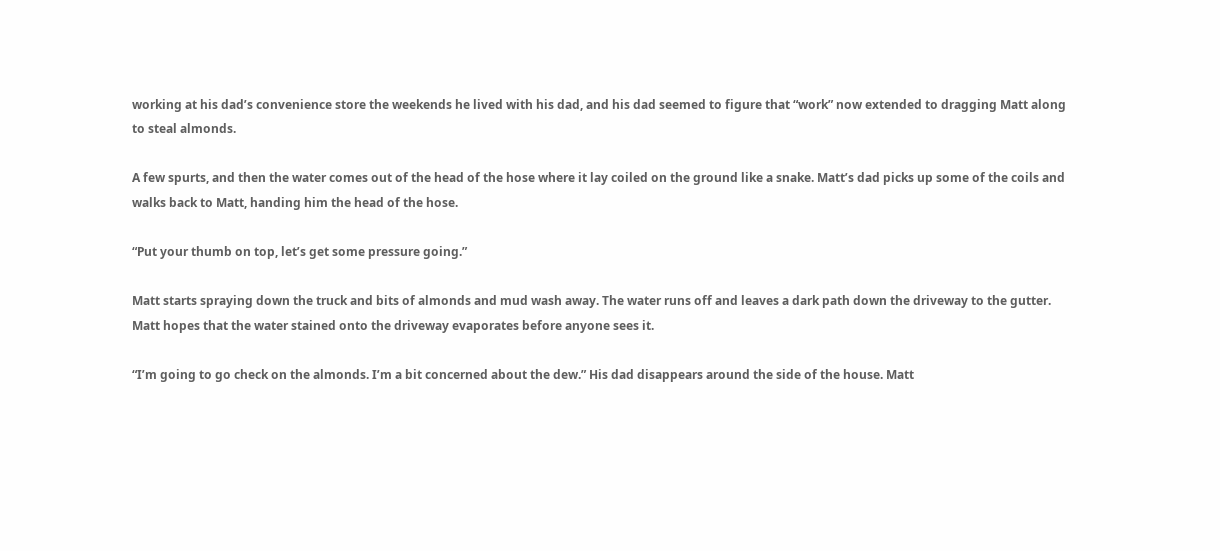working at his dad’s convenience store the weekends he lived with his dad, and his dad seemed to figure that “work” now extended to dragging Matt along to steal almonds.

A few spurts, and then the water comes out of the head of the hose where it lay coiled on the ground like a snake. Matt’s dad picks up some of the coils and walks back to Matt, handing him the head of the hose.

“Put your thumb on top, let’s get some pressure going.”

Matt starts spraying down the truck and bits of almonds and mud wash away. The water runs off and leaves a dark path down the driveway to the gutter. Matt hopes that the water stained onto the driveway evaporates before anyone sees it.

“I’m going to go check on the almonds. I’m a bit concerned about the dew.” His dad disappears around the side of the house. Matt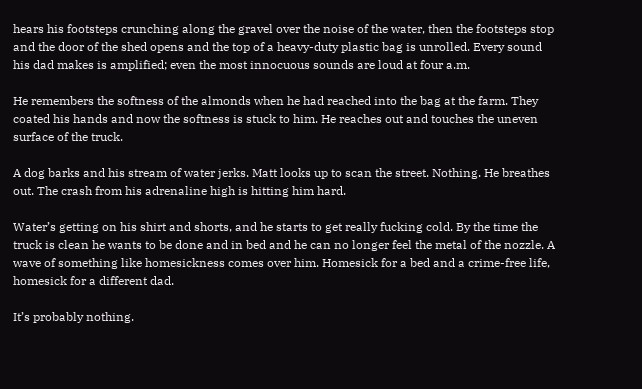hears his footsteps crunching along the gravel over the noise of the water, then the footsteps stop and the door of the shed opens and the top of a heavy-duty plastic bag is unrolled. Every sound his dad makes is amplified; even the most innocuous sounds are loud at four a.m.

He remembers the softness of the almonds when he had reached into the bag at the farm. They coated his hands and now the softness is stuck to him. He reaches out and touches the uneven surface of the truck.

A dog barks and his stream of water jerks. Matt looks up to scan the street. Nothing. He breathes out. The crash from his adrenaline high is hitting him hard.

Water’s getting on his shirt and shorts, and he starts to get really fucking cold. By the time the truck is clean he wants to be done and in bed and he can no longer feel the metal of the nozzle. A wave of something like homesickness comes over him. Homesick for a bed and a crime-free life, homesick for a different dad.

It’s probably nothing.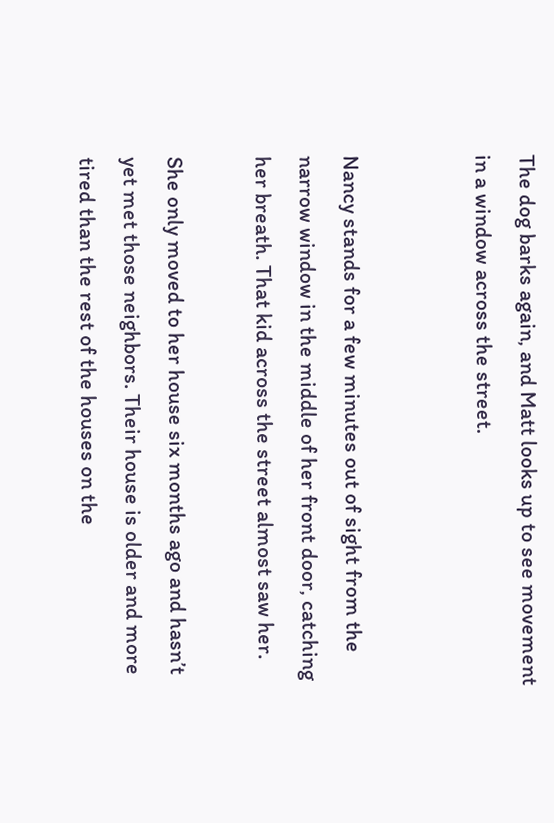The dog barks again, and Matt looks up to see movement in a window across the street.


Nancy stands for a few minutes out of sight from the narrow window in the middle of her front door, catching her breath. That kid across the street almost saw her.

She only moved to her house six months ago and hasn’t yet met those neighbors. Their house is older and more tired than the rest of the houses on the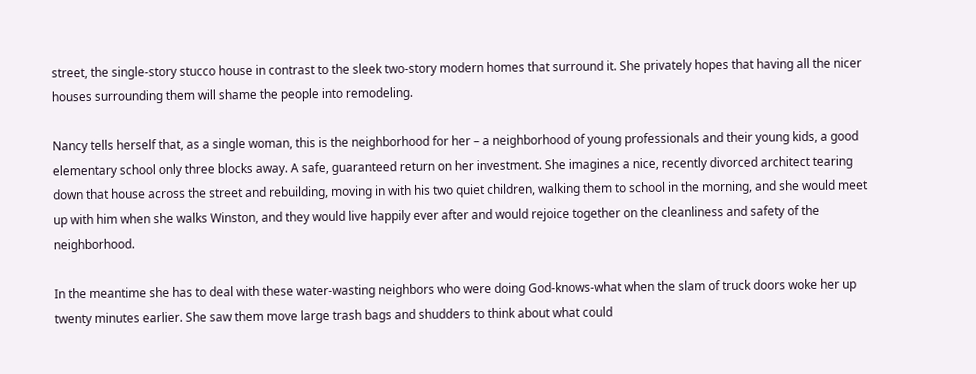street, the single-story stucco house in contrast to the sleek two-story modern homes that surround it. She privately hopes that having all the nicer houses surrounding them will shame the people into remodeling.

Nancy tells herself that, as a single woman, this is the neighborhood for her – a neighborhood of young professionals and their young kids, a good elementary school only three blocks away. A safe, guaranteed return on her investment. She imagines a nice, recently divorced architect tearing down that house across the street and rebuilding, moving in with his two quiet children, walking them to school in the morning, and she would meet up with him when she walks Winston, and they would live happily ever after and would rejoice together on the cleanliness and safety of the neighborhood.

In the meantime she has to deal with these water-wasting neighbors who were doing God-knows-what when the slam of truck doors woke her up twenty minutes earlier. She saw them move large trash bags and shudders to think about what could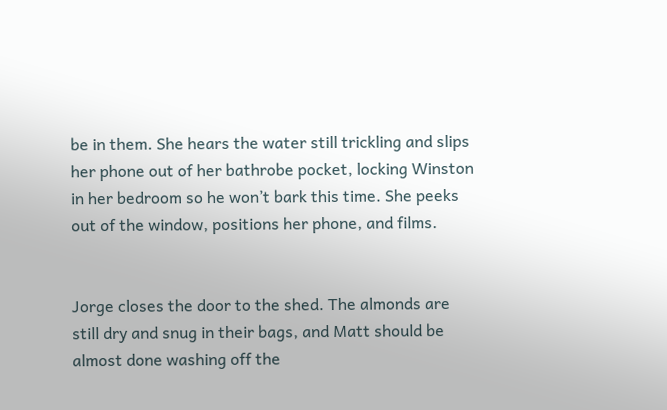be in them. She hears the water still trickling and slips her phone out of her bathrobe pocket, locking Winston in her bedroom so he won’t bark this time. She peeks out of the window, positions her phone, and films.


Jorge closes the door to the shed. The almonds are still dry and snug in their bags, and Matt should be almost done washing off the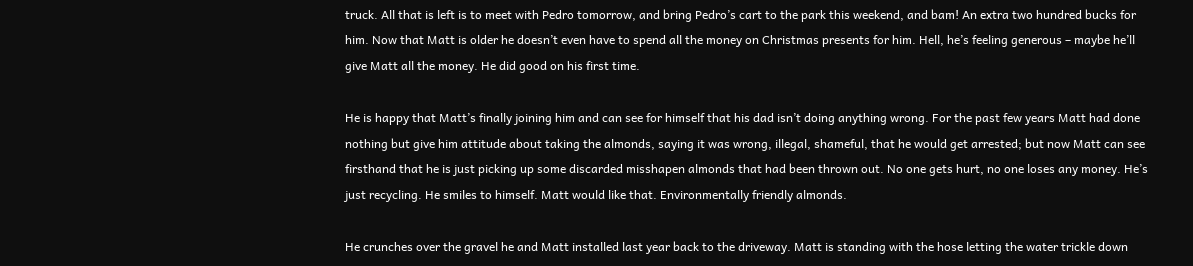truck. All that is left is to meet with Pedro tomorrow, and bring Pedro’s cart to the park this weekend, and bam! An extra two hundred bucks for him. Now that Matt is older he doesn’t even have to spend all the money on Christmas presents for him. Hell, he’s feeling generous – maybe he’ll give Matt all the money. He did good on his first time.

He is happy that Matt’s finally joining him and can see for himself that his dad isn’t doing anything wrong. For the past few years Matt had done nothing but give him attitude about taking the almonds, saying it was wrong, illegal, shameful, that he would get arrested; but now Matt can see firsthand that he is just picking up some discarded misshapen almonds that had been thrown out. No one gets hurt, no one loses any money. He’s just recycling. He smiles to himself. Matt would like that. Environmentally friendly almonds.

He crunches over the gravel he and Matt installed last year back to the driveway. Matt is standing with the hose letting the water trickle down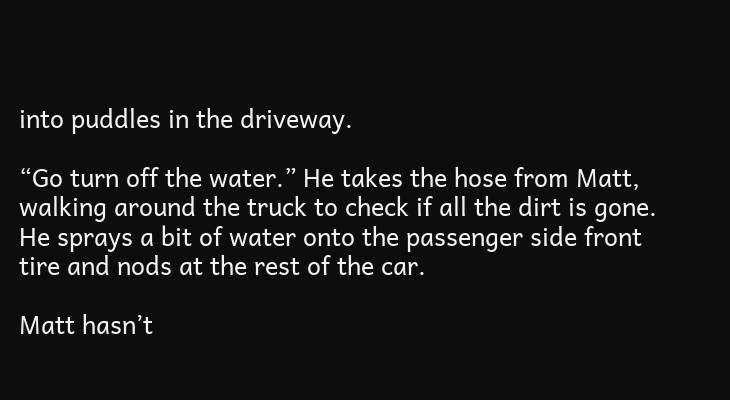into puddles in the driveway.

“Go turn off the water.” He takes the hose from Matt, walking around the truck to check if all the dirt is gone. He sprays a bit of water onto the passenger side front tire and nods at the rest of the car.

Matt hasn’t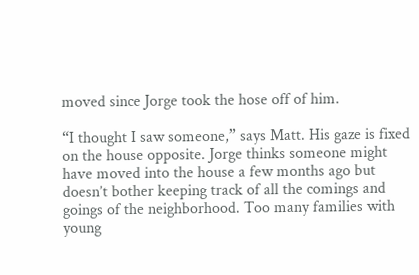moved since Jorge took the hose off of him.

“I thought I saw someone,” says Matt. His gaze is fixed on the house opposite. Jorge thinks someone might have moved into the house a few months ago but doesn’t bother keeping track of all the comings and goings of the neighborhood. Too many families with young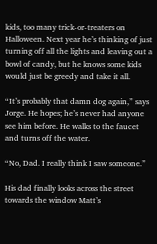kids, too many trick-or-treaters on Halloween. Next year he’s thinking of just turning off all the lights and leaving out a bowl of candy, but he knows some kids would just be greedy and take it all.

“It’s probably that damn dog again,” says Jorge. He hopes; he’s never had anyone see him before. He walks to the faucet and turns off the water.

“No, Dad. I really think I saw someone.”

His dad finally looks across the street towards the window Matt’s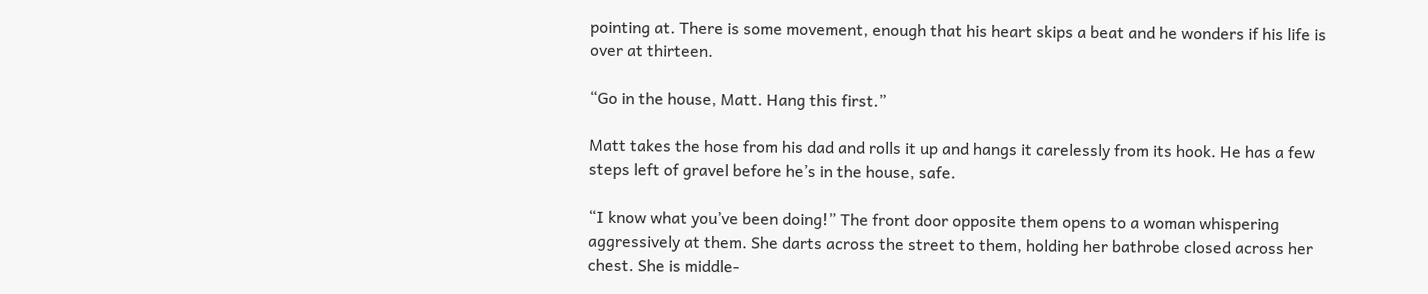pointing at. There is some movement, enough that his heart skips a beat and he wonders if his life is over at thirteen.

“Go in the house, Matt. Hang this first.”

Matt takes the hose from his dad and rolls it up and hangs it carelessly from its hook. He has a few steps left of gravel before he’s in the house, safe.

“I know what you’ve been doing!” The front door opposite them opens to a woman whispering aggressively at them. She darts across the street to them, holding her bathrobe closed across her chest. She is middle-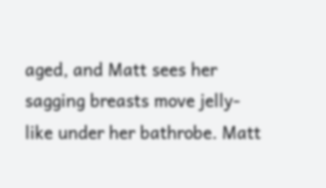aged, and Matt sees her sagging breasts move jelly-like under her bathrobe. Matt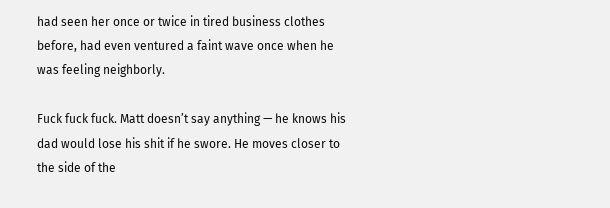had seen her once or twice in tired business clothes before, had even ventured a faint wave once when he was feeling neighborly.

Fuck fuck fuck. Matt doesn’t say anything — he knows his dad would lose his shit if he swore. He moves closer to the side of the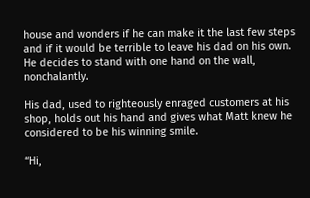house and wonders if he can make it the last few steps and if it would be terrible to leave his dad on his own. He decides to stand with one hand on the wall, nonchalantly.

His dad, used to righteously enraged customers at his shop, holds out his hand and gives what Matt knew he considered to be his winning smile.

“Hi,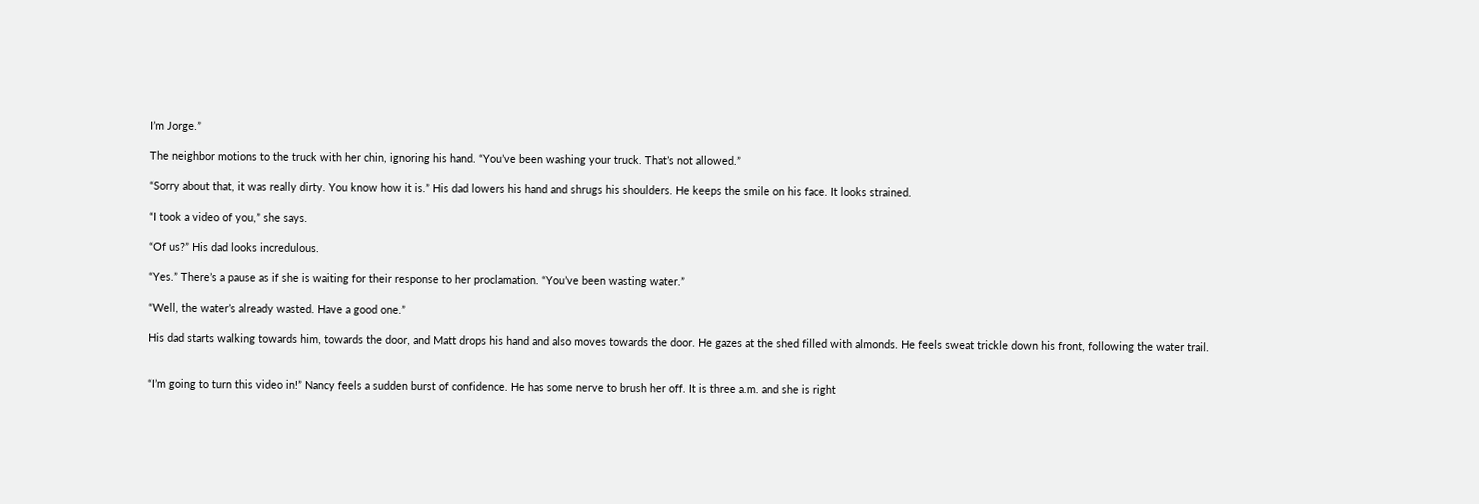I’m Jorge.”

The neighbor motions to the truck with her chin, ignoring his hand. “You’ve been washing your truck. That’s not allowed.”

“Sorry about that, it was really dirty. You know how it is.” His dad lowers his hand and shrugs his shoulders. He keeps the smile on his face. It looks strained.

“I took a video of you,” she says.

“Of us?” His dad looks incredulous.

“Yes.” There’s a pause as if she is waiting for their response to her proclamation. “You’ve been wasting water.”

“Well, the water’s already wasted. Have a good one.”

His dad starts walking towards him, towards the door, and Matt drops his hand and also moves towards the door. He gazes at the shed filled with almonds. He feels sweat trickle down his front, following the water trail.


“I’m going to turn this video in!” Nancy feels a sudden burst of confidence. He has some nerve to brush her off. It is three a.m. and she is right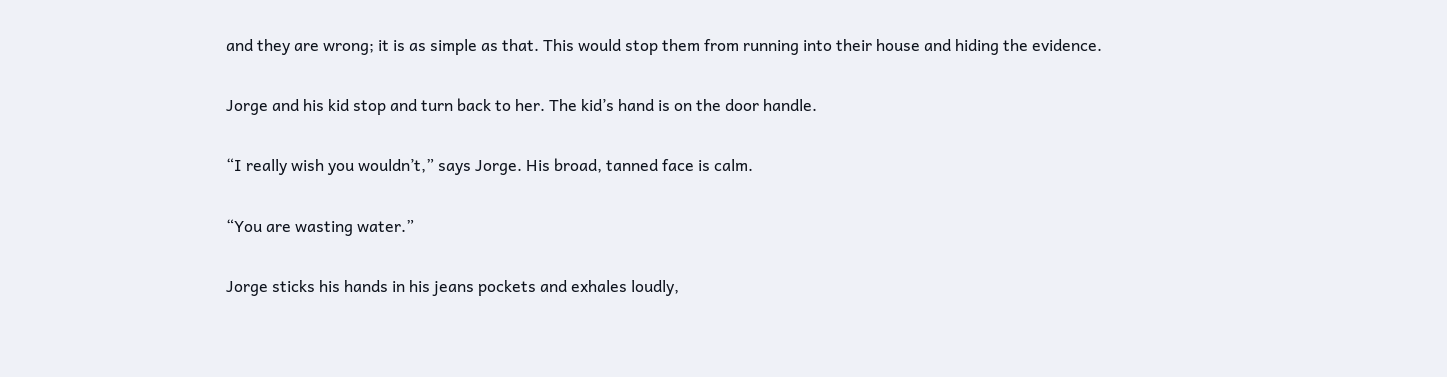and they are wrong; it is as simple as that. This would stop them from running into their house and hiding the evidence.

Jorge and his kid stop and turn back to her. The kid’s hand is on the door handle.

“I really wish you wouldn’t,” says Jorge. His broad, tanned face is calm.

“You are wasting water.”

Jorge sticks his hands in his jeans pockets and exhales loudly,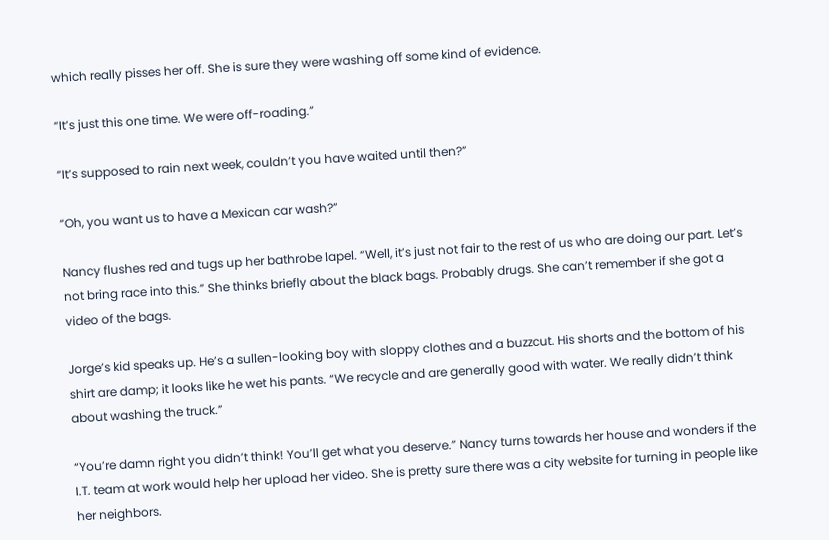which really pisses her off. She is sure they were washing off some kind of evidence.

“It’s just this one time. We were off-roading.”

“It’s supposed to rain next week, couldn’t you have waited until then?”

“Oh, you want us to have a Mexican car wash?”

Nancy flushes red and tugs up her bathrobe lapel. “Well, it’s just not fair to the rest of us who are doing our part. Let’s not bring race into this.” She thinks briefly about the black bags. Probably drugs. She can’t remember if she got a video of the bags.

Jorge’s kid speaks up. He’s a sullen-looking boy with sloppy clothes and a buzzcut. His shorts and the bottom of his shirt are damp; it looks like he wet his pants. “We recycle and are generally good with water. We really didn’t think about washing the truck.”

“You’re damn right you didn’t think! You’ll get what you deserve.” Nancy turns towards her house and wonders if the I.T. team at work would help her upload her video. She is pretty sure there was a city website for turning in people like her neighbors.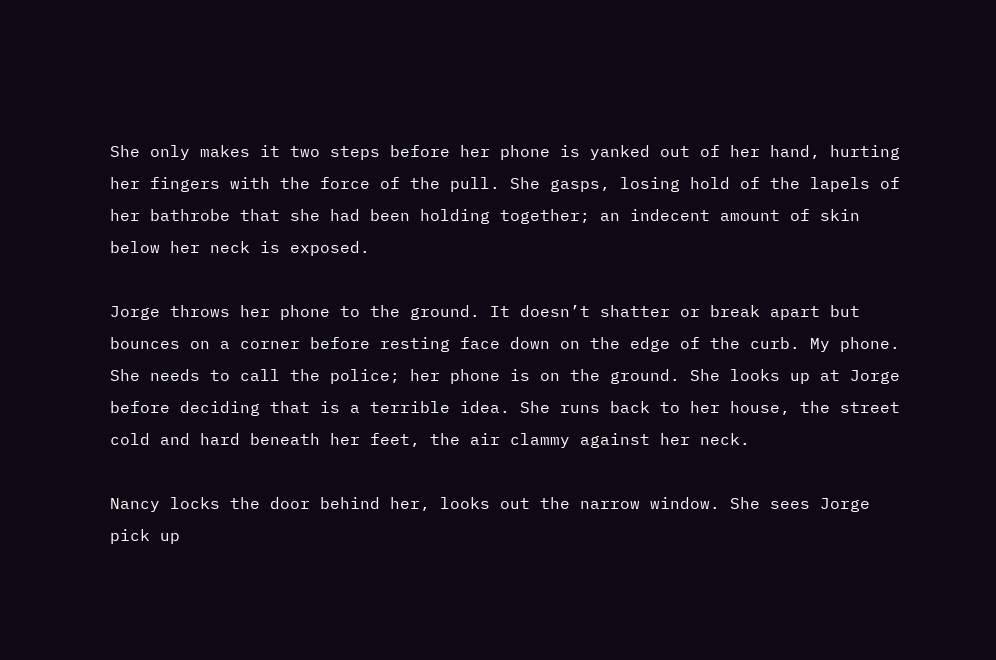She only makes it two steps before her phone is yanked out of her hand, hurting her fingers with the force of the pull. She gasps, losing hold of the lapels of her bathrobe that she had been holding together; an indecent amount of skin below her neck is exposed.

Jorge throws her phone to the ground. It doesn’t shatter or break apart but bounces on a corner before resting face down on the edge of the curb. My phone. She needs to call the police; her phone is on the ground. She looks up at Jorge before deciding that is a terrible idea. She runs back to her house, the street cold and hard beneath her feet, the air clammy against her neck.

Nancy locks the door behind her, looks out the narrow window. She sees Jorge pick up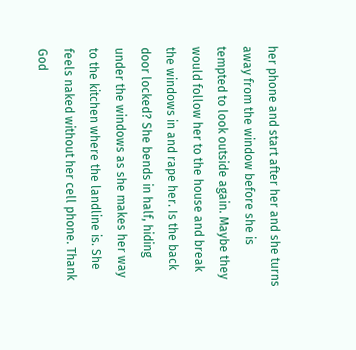her phone and start after her and she turns away from the window before she is tempted to look outside again. Maybe they would follow her to the house and break the windows in and rape her. Is the back door locked? She bends in half, hiding under the windows as she makes her way to the kitchen where the landline is. She feels naked without her cell phone. Thank God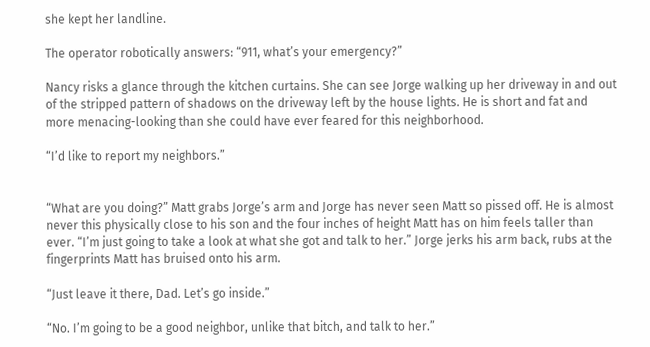she kept her landline.

The operator robotically answers: “911, what’s your emergency?”

Nancy risks a glance through the kitchen curtains. She can see Jorge walking up her driveway in and out of the stripped pattern of shadows on the driveway left by the house lights. He is short and fat and more menacing-looking than she could have ever feared for this neighborhood.

“I’d like to report my neighbors.”


“What are you doing?” Matt grabs Jorge’s arm and Jorge has never seen Matt so pissed off. He is almost never this physically close to his son and the four inches of height Matt has on him feels taller than ever. “I’m just going to take a look at what she got and talk to her.” Jorge jerks his arm back, rubs at the fingerprints Matt has bruised onto his arm.

“Just leave it there, Dad. Let’s go inside.”

“No. I’m going to be a good neighbor, unlike that bitch, and talk to her.”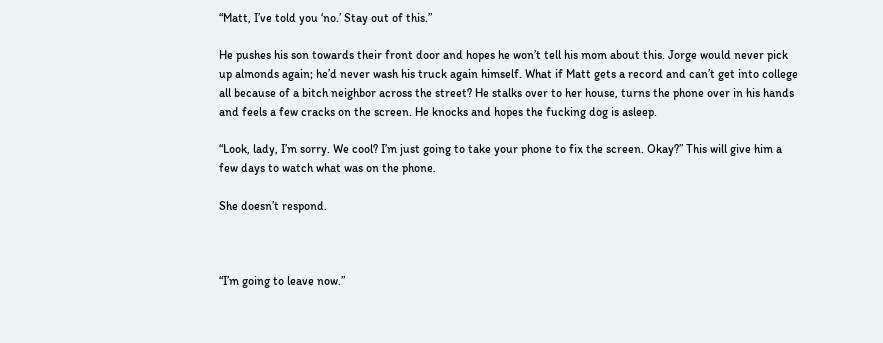“Matt, I’ve told you ‘no.’ Stay out of this.”

He pushes his son towards their front door and hopes he won’t tell his mom about this. Jorge would never pick up almonds again; he’d never wash his truck again himself. What if Matt gets a record and can’t get into college all because of a bitch neighbor across the street? He stalks over to her house, turns the phone over in his hands and feels a few cracks on the screen. He knocks and hopes the fucking dog is asleep.

“Look, lady, I’m sorry. We cool? I’m just going to take your phone to fix the screen. Okay?” This will give him a few days to watch what was on the phone.

She doesn’t respond.



“I’m going to leave now.”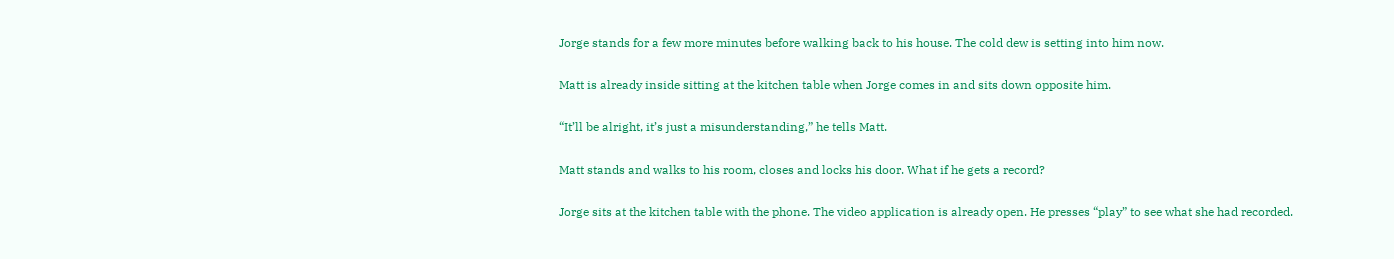Jorge stands for a few more minutes before walking back to his house. The cold dew is setting into him now.

Matt is already inside sitting at the kitchen table when Jorge comes in and sits down opposite him.

“It’ll be alright, it’s just a misunderstanding,” he tells Matt.

Matt stands and walks to his room, closes and locks his door. What if he gets a record?

Jorge sits at the kitchen table with the phone. The video application is already open. He presses “play” to see what she had recorded.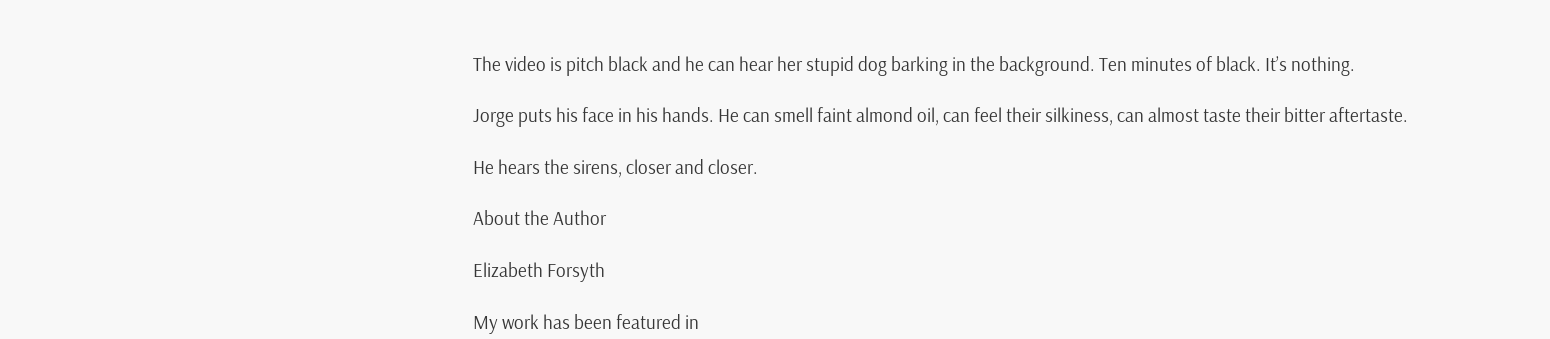The video is pitch black and he can hear her stupid dog barking in the background. Ten minutes of black. It’s nothing.

Jorge puts his face in his hands. He can smell faint almond oil, can feel their silkiness, can almost taste their bitter aftertaste.

He hears the sirens, closer and closer.

About the Author

Elizabeth Forsyth

My work has been featured in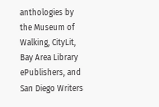anthologies by the Museum of Walking, CityLit, Bay Area Library ePublishers, and San Diego Writers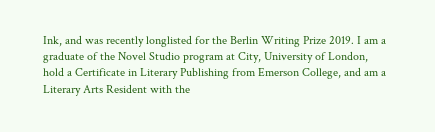Ink, and was recently longlisted for the Berlin Writing Prize 2019. I am a graduate of the Novel Studio program at City, University of London, hold a Certificate in Literary Publishing from Emerson College, and am a Literary Arts Resident with the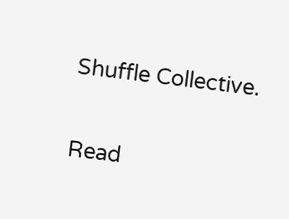Shuffle Collective.

Read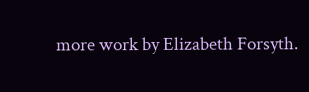more work by Elizabeth Forsyth.